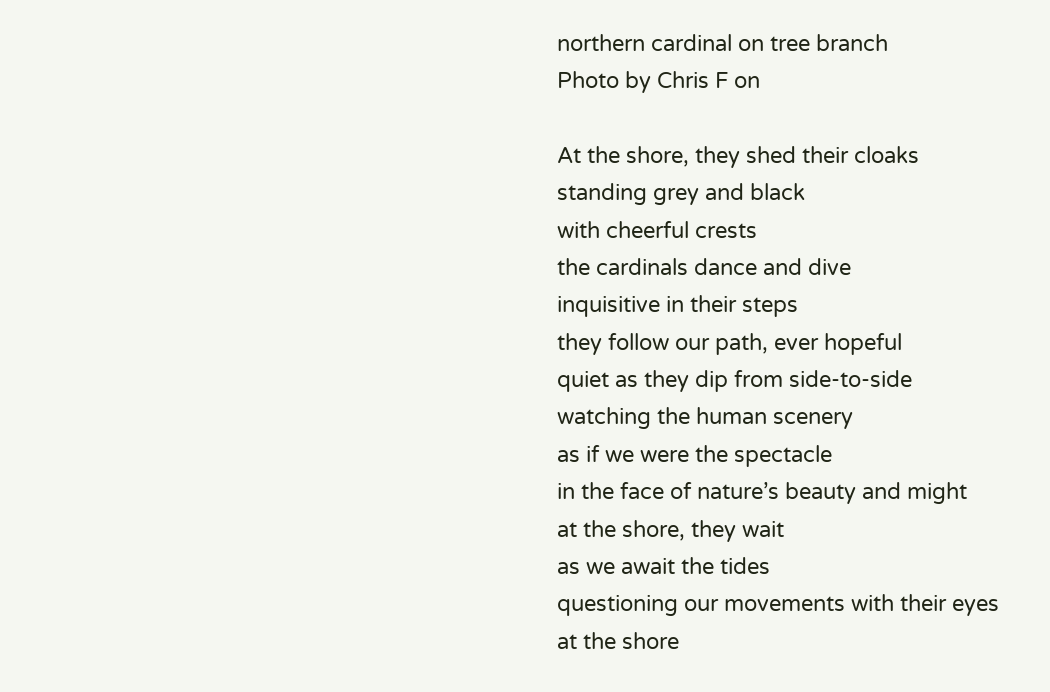northern cardinal on tree branch
Photo by Chris F on

At the shore, they shed their cloaks
standing grey and black
with cheerful crests
the cardinals dance and dive
inquisitive in their steps
they follow our path, ever hopeful
quiet as they dip from side-to-side
watching the human scenery
as if we were the spectacle
in the face of nature’s beauty and might
at the shore, they wait
as we await the tides
questioning our movements with their eyes
at the shore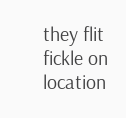they flit
fickle on location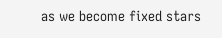as we become fixed stars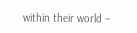within their world –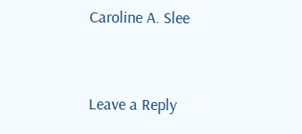Caroline A. Slee


Leave a Reply